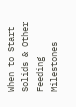When to Start Solids & Other Feeding Milestones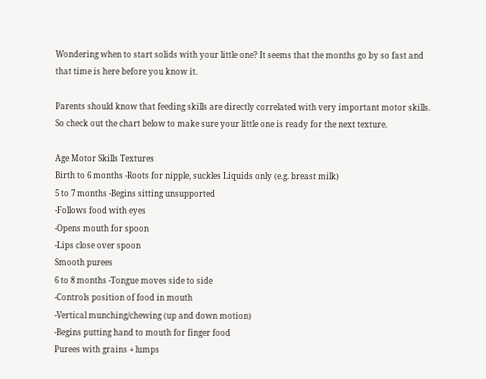Wondering when to start solids with your little one? It seems that the months go by so fast and that time is here before you know it.

Parents should know that feeding skills are directly correlated with very important motor skills. So check out the chart below to make sure your little one is ready for the next texture.

Age Motor Skills Textures
Birth to 6 months -Roots for nipple, suckles Liquids only (e.g. breast milk)
5 to 7 months -Begins sitting unsupported
-Follows food with eyes
-Opens mouth for spoon
-Lips close over spoon
Smooth purees
6 to 8 months -Tongue moves side to side
-Controls position of food in mouth
-Vertical munching/chewing (up and down motion)
-Begins putting hand to mouth for finger food
Purees with grains + lumps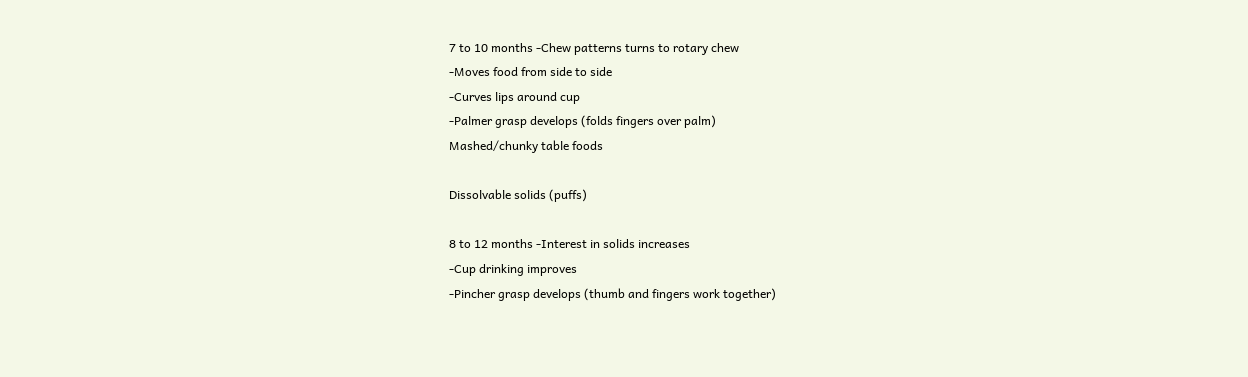7 to 10 months -Chew patterns turns to rotary chew
-Moves food from side to side
-Curves lips around cup
-Palmer grasp develops (folds fingers over palm)
Mashed/chunky table foods

Dissolvable solids (puffs)

8 to 12 months -Interest in solids increases
-Cup drinking improves
-Pincher grasp develops (thumb and fingers work together)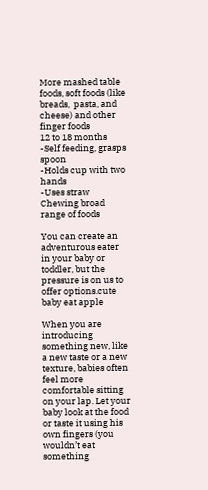More mashed table foods, soft foods (like breads,  pasta, and cheese) and other finger foods
12 to 18 months -Self feeding, grasps spoon
-Holds cup with two hands
-Uses straw
Chewing broad range of foods

You can create an adventurous eater in your baby or toddler, but the pressure is on us to offer options.cute baby eat apple

When you are introducing something new, like a new taste or a new texture, babies often feel more comfortable sitting on your lap. Let your baby look at the food or taste it using his own fingers (you wouldn’t eat something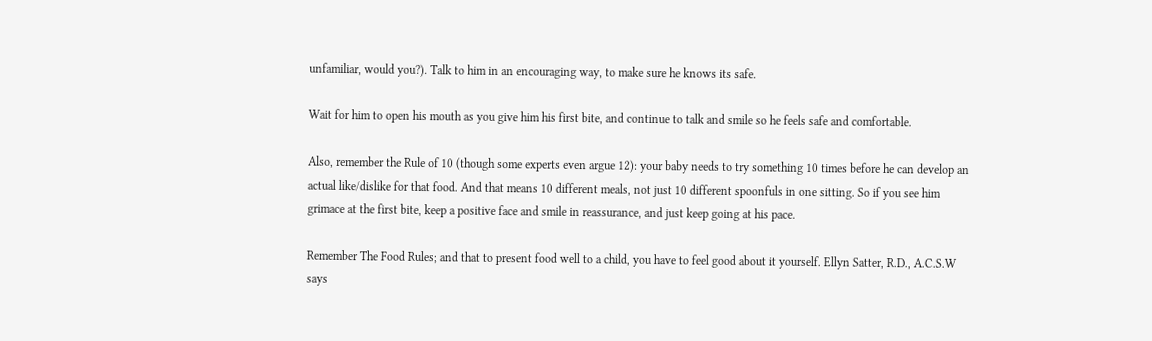unfamiliar, would you?). Talk to him in an encouraging way, to make sure he knows its safe.

Wait for him to open his mouth as you give him his first bite, and continue to talk and smile so he feels safe and comfortable.

Also, remember the Rule of 10 (though some experts even argue 12): your baby needs to try something 10 times before he can develop an actual like/dislike for that food. And that means 10 different meals, not just 10 different spoonfuls in one sitting. So if you see him grimace at the first bite, keep a positive face and smile in reassurance, and just keep going at his pace.

Remember The Food Rules; and that to present food well to a child, you have to feel good about it yourself. Ellyn Satter, R.D., A.C.S.W says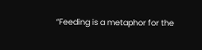“Feeding is a metaphor for the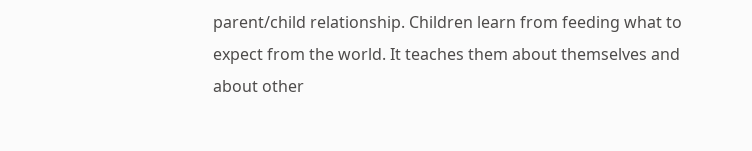parent/child relationship. Children learn from feeding what to expect from the world. It teaches them about themselves and about other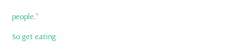people.”

So get eating